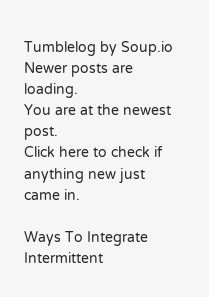Tumblelog by Soup.io
Newer posts are loading.
You are at the newest post.
Click here to check if anything new just came in.

Ways To Integrate Intermittent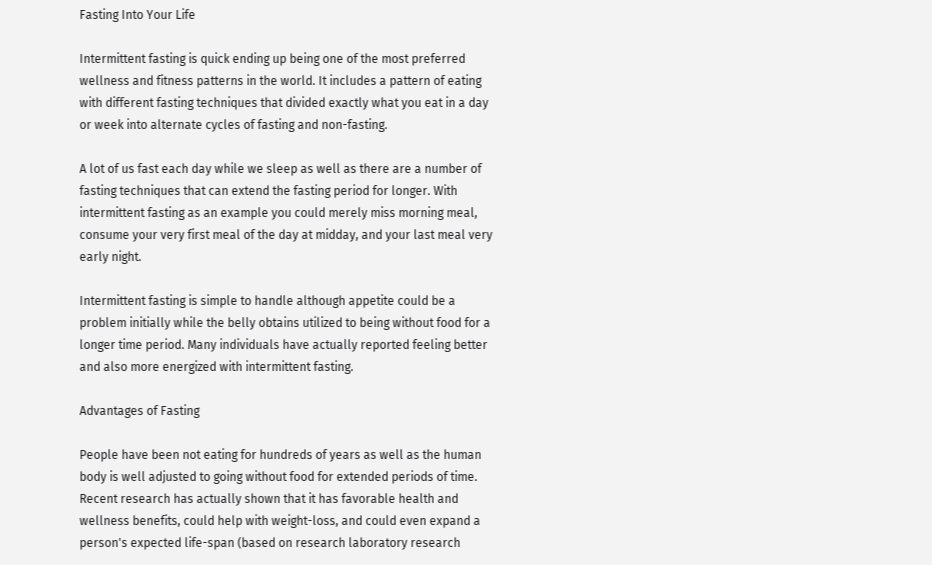Fasting Into Your Life

Intermittent fasting is quick ending up being one of the most preferred wellness and fitness patterns in the world. It includes a pattern of eating with different fasting techniques that divided exactly what you eat in a day or week into alternate cycles of fasting and non-fasting.

A lot of us fast each day while we sleep as well as there are a number of fasting techniques that can extend the fasting period for longer. With intermittent fasting as an example you could merely miss morning meal, consume your very first meal of the day at midday, and your last meal very early night.

Intermittent fasting is simple to handle although appetite could be a problem initially while the belly obtains utilized to being without food for a longer time period. Many individuals have actually reported feeling better and also more energized with intermittent fasting.

Advantages of Fasting

People have been not eating for hundreds of years as well as the human body is well adjusted to going without food for extended periods of time. Recent research has actually shown that it has favorable health and wellness benefits, could help with weight-loss, and could even expand a person's expected life-span (based on research laboratory research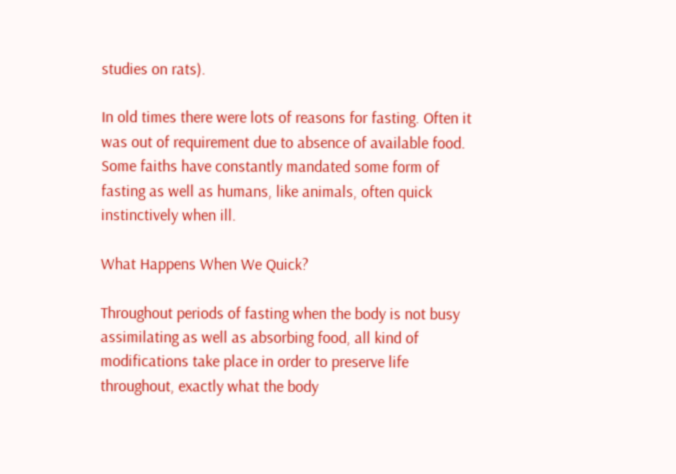studies on rats).

In old times there were lots of reasons for fasting. Often it was out of requirement due to absence of available food. Some faiths have constantly mandated some form of fasting as well as humans, like animals, often quick instinctively when ill.

What Happens When We Quick?

Throughout periods of fasting when the body is not busy assimilating as well as absorbing food, all kind of modifications take place in order to preserve life throughout, exactly what the body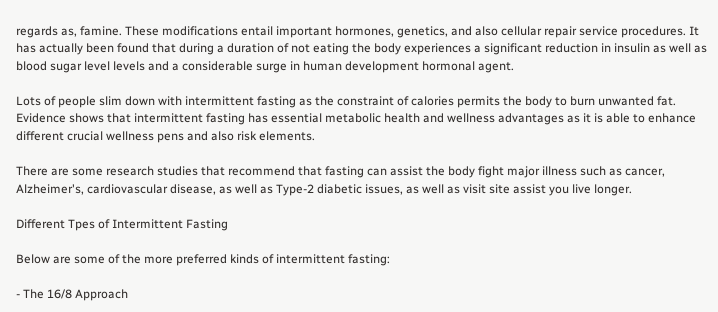regards as, famine. These modifications entail important hormones, genetics, and also cellular repair service procedures. It has actually been found that during a duration of not eating the body experiences a significant reduction in insulin as well as blood sugar level levels and a considerable surge in human development hormonal agent.

Lots of people slim down with intermittent fasting as the constraint of calories permits the body to burn unwanted fat. Evidence shows that intermittent fasting has essential metabolic health and wellness advantages as it is able to enhance different crucial wellness pens and also risk elements.

There are some research studies that recommend that fasting can assist the body fight major illness such as cancer, Alzheimer's, cardiovascular disease, as well as Type-2 diabetic issues, as well as visit site assist you live longer.

Different Tpes of Intermittent Fasting

Below are some of the more preferred kinds of intermittent fasting:

- The 16/8 Approach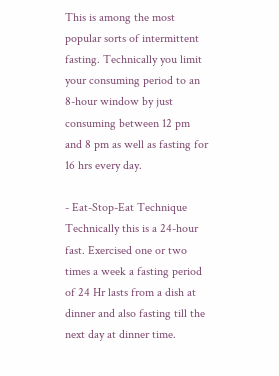This is among the most popular sorts of intermittent fasting. Technically you limit your consuming period to an 8-hour window by just consuming between 12 pm and 8 pm as well as fasting for 16 hrs every day.

- Eat-Stop-Eat Technique
Technically this is a 24-hour fast. Exercised one or two times a week a fasting period of 24 Hr lasts from a dish at dinner and also fasting till the next day at dinner time.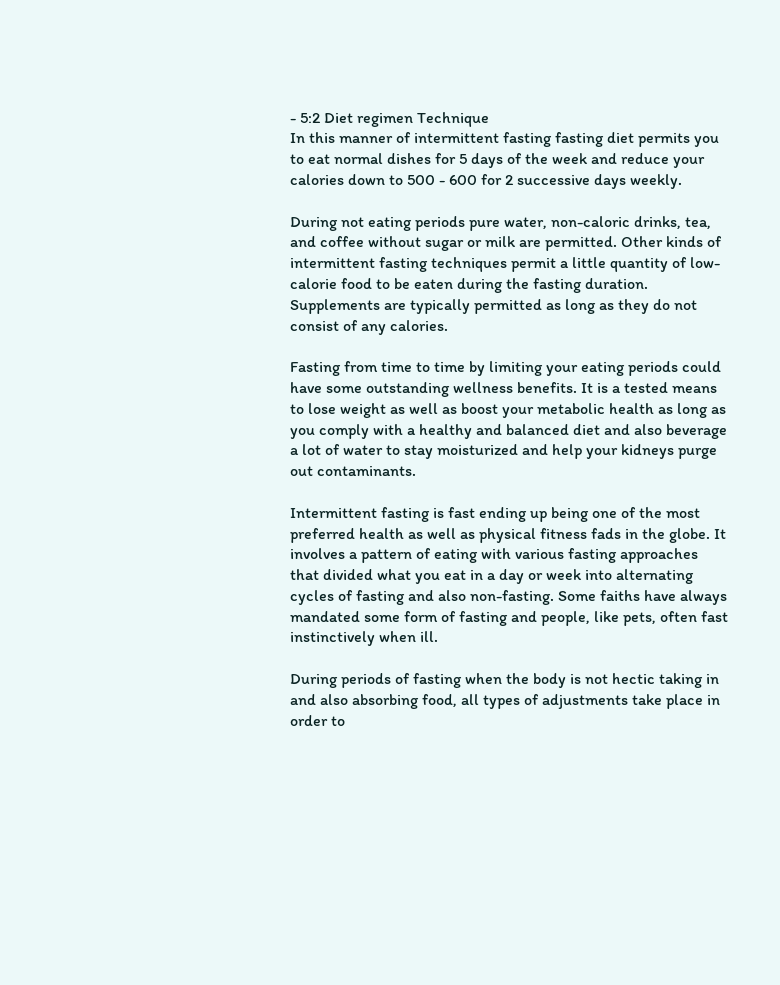- 5:2 Diet regimen Technique
In this manner of intermittent fasting fasting diet permits you to eat normal dishes for 5 days of the week and reduce your calories down to 500 - 600 for 2 successive days weekly.

During not eating periods pure water, non-caloric drinks, tea, and coffee without sugar or milk are permitted. Other kinds of intermittent fasting techniques permit a little quantity of low-calorie food to be eaten during the fasting duration. Supplements are typically permitted as long as they do not consist of any calories.

Fasting from time to time by limiting your eating periods could have some outstanding wellness benefits. It is a tested means to lose weight as well as boost your metabolic health as long as you comply with a healthy and balanced diet and also beverage a lot of water to stay moisturized and help your kidneys purge out contaminants.

Intermittent fasting is fast ending up being one of the most preferred health as well as physical fitness fads in the globe. It involves a pattern of eating with various fasting approaches that divided what you eat in a day or week into alternating cycles of fasting and also non-fasting. Some faiths have always mandated some form of fasting and people, like pets, often fast instinctively when ill.

During periods of fasting when the body is not hectic taking in and also absorbing food, all types of adjustments take place in order to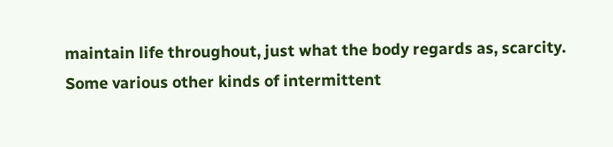maintain life throughout, just what the body regards as, scarcity. Some various other kinds of intermittent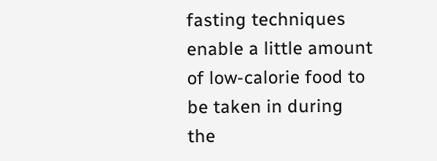fasting techniques enable a little amount of low-calorie food to be taken in during the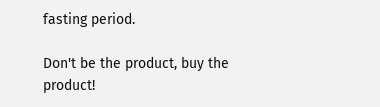fasting period.

Don't be the product, buy the product!